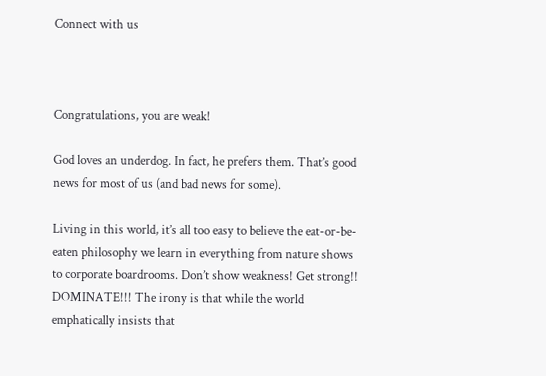Connect with us



Congratulations, you are weak!

God loves an underdog. In fact, he prefers them. That’s good news for most of us (and bad news for some).

Living in this world, it’s all too easy to believe the eat-or-be-eaten philosophy we learn in everything from nature shows to corporate boardrooms. Don’t show weakness! Get strong!! DOMINATE!!! The irony is that while the world emphatically insists that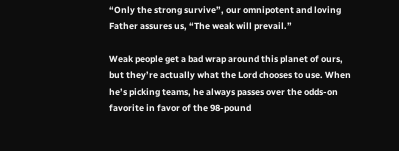“Only the strong survive”, our omnipotent and loving Father assures us, “The weak will prevail.”

Weak people get a bad wrap around this planet of ours, but they’re actually what the Lord chooses to use. When he’s picking teams, he always passes over the odds-on favorite in favor of the 98-pound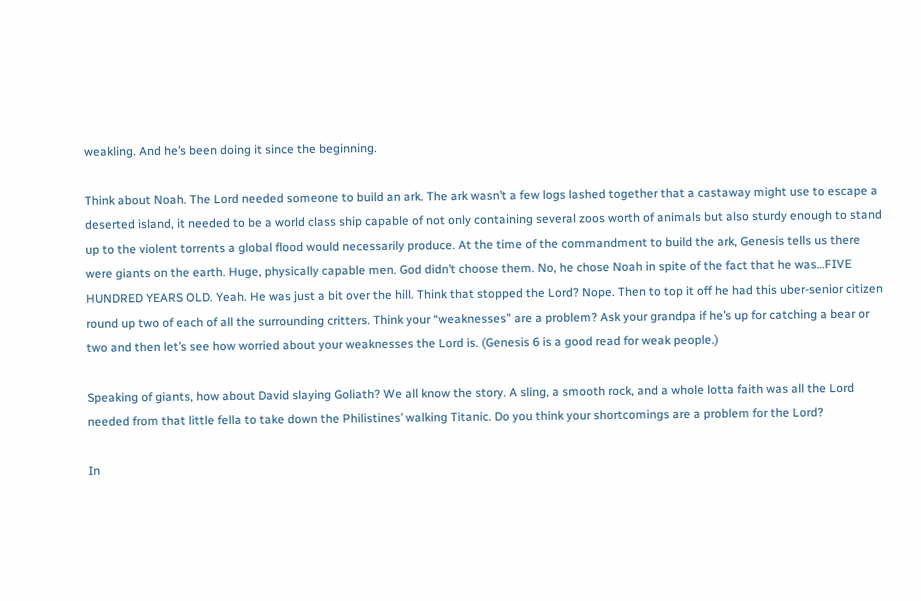weakling. And he’s been doing it since the beginning.

Think about Noah. The Lord needed someone to build an ark. The ark wasn’t a few logs lashed together that a castaway might use to escape a deserted island, it needed to be a world class ship capable of not only containing several zoos worth of animals but also sturdy enough to stand up to the violent torrents a global flood would necessarily produce. At the time of the commandment to build the ark, Genesis tells us there were giants on the earth. Huge, physically capable men. God didn’t choose them. No, he chose Noah in spite of the fact that he was…FIVE HUNDRED YEARS OLD. Yeah. He was just a bit over the hill. Think that stopped the Lord? Nope. Then to top it off he had this uber-senior citizen round up two of each of all the surrounding critters. Think your “weaknesses” are a problem? Ask your grandpa if he’s up for catching a bear or two and then let’s see how worried about your weaknesses the Lord is. (Genesis 6 is a good read for weak people.)

Speaking of giants, how about David slaying Goliath? We all know the story. A sling, a smooth rock, and a whole lotta faith was all the Lord needed from that little fella to take down the Philistines’ walking Titanic. Do you think your shortcomings are a problem for the Lord?

In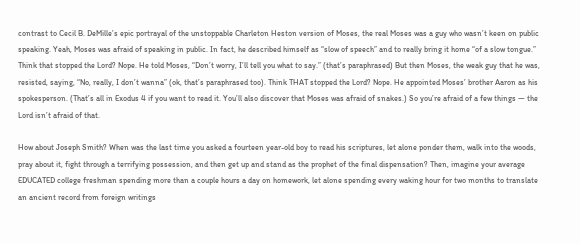contrast to Cecil B. DeMille’s epic portrayal of the unstoppable Charleton Heston version of Moses, the real Moses was a guy who wasn’t keen on public speaking. Yeah, Moses was afraid of speaking in public. In fact, he described himself as “slow of speech” and to really bring it home “of a slow tongue.” Think that stopped the Lord? Nope. He told Moses, “Don’t worry, I’ll tell you what to say.” (that’s paraphrased) But then Moses, the weak guy that he was, resisted, saying, “No, really, I don’t wanna” (ok, that’s paraphrased too). Think THAT stopped the Lord? Nope. He appointed Moses’ brother Aaron as his spokesperson. (That’s all in Exodus 4 if you want to read it. You’ll also discover that Moses was afraid of snakes.) So you’re afraid of a few things — the Lord isn’t afraid of that.

How about Joseph Smith? When was the last time you asked a fourteen year-old boy to read his scriptures, let alone ponder them, walk into the woods, pray about it, fight through a terrifying possession, and then get up and stand as the prophet of the final dispensation? Then, imagine your average EDUCATED college freshman spending more than a couple hours a day on homework, let alone spending every waking hour for two months to translate an ancient record from foreign writings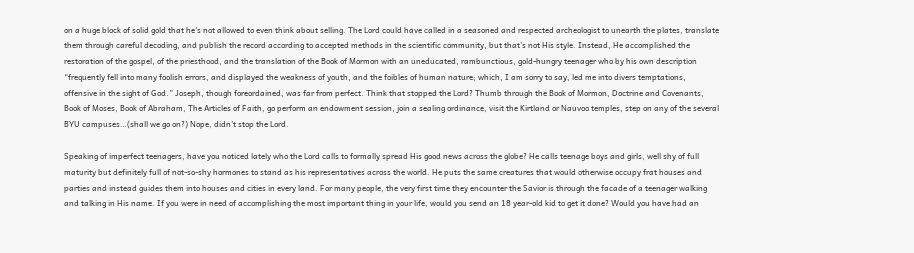on a huge block of solid gold that he’s not allowed to even think about selling. The Lord could have called in a seasoned and respected archeologist to unearth the plates, translate them through careful decoding, and publish the record according to accepted methods in the scientific community, but that’s not His style. Instead, He accomplished the restoration of the gospel, of the priesthood, and the translation of the Book of Mormon with an uneducated, rambunctious, gold-hungry teenager who by his own description “frequently fell into many foolish errors, and displayed the weakness of youth, and the foibles of human nature; which, I am sorry to say, led me into divers temptations, offensive in the sight of God.” Joseph, though foreordained, was far from perfect. Think that stopped the Lord? Thumb through the Book of Mormon, Doctrine and Covenants, Book of Moses, Book of Abraham, The Articles of Faith, go perform an endowment session, join a sealing ordinance, visit the Kirtland or Nauvoo temples, step on any of the several BYU campuses…(shall we go on?) Nope, didn’t stop the Lord.

Speaking of imperfect teenagers, have you noticed lately who the Lord calls to formally spread His good news across the globe? He calls teenage boys and girls, well shy of full maturity but definitely full of not-so-shy hormones to stand as his representatives across the world. He puts the same creatures that would otherwise occupy frat houses and parties and instead guides them into houses and cities in every land. For many people, the very first time they encounter the Savior is through the facade of a teenager walking and talking in His name. If you were in need of accomplishing the most important thing in your life, would you send an 18 year-old kid to get it done? Would you have had an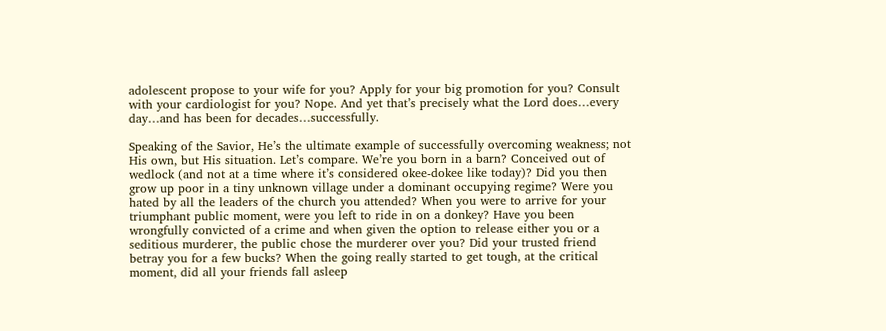adolescent propose to your wife for you? Apply for your big promotion for you? Consult with your cardiologist for you? Nope. And yet that’s precisely what the Lord does…every day…and has been for decades…successfully.

Speaking of the Savior, He’s the ultimate example of successfully overcoming weakness; not His own, but His situation. Let’s compare. We’re you born in a barn? Conceived out of wedlock (and not at a time where it’s considered okee-dokee like today)? Did you then grow up poor in a tiny unknown village under a dominant occupying regime? Were you hated by all the leaders of the church you attended? When you were to arrive for your triumphant public moment, were you left to ride in on a donkey? Have you been wrongfully convicted of a crime and when given the option to release either you or a seditious murderer, the public chose the murderer over you? Did your trusted friend betray you for a few bucks? When the going really started to get tough, at the critical moment, did all your friends fall asleep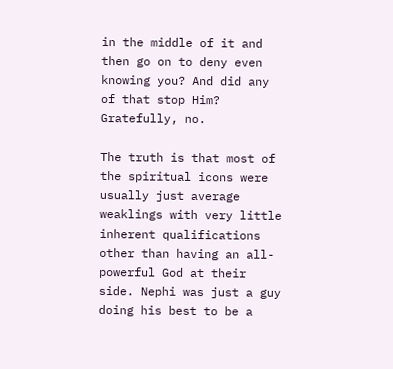in the middle of it and then go on to deny even knowing you? And did any of that stop Him? Gratefully, no.

The truth is that most of the spiritual icons were usually just average weaklings with very little inherent qualifications other than having an all-powerful God at their side. Nephi was just a guy doing his best to be a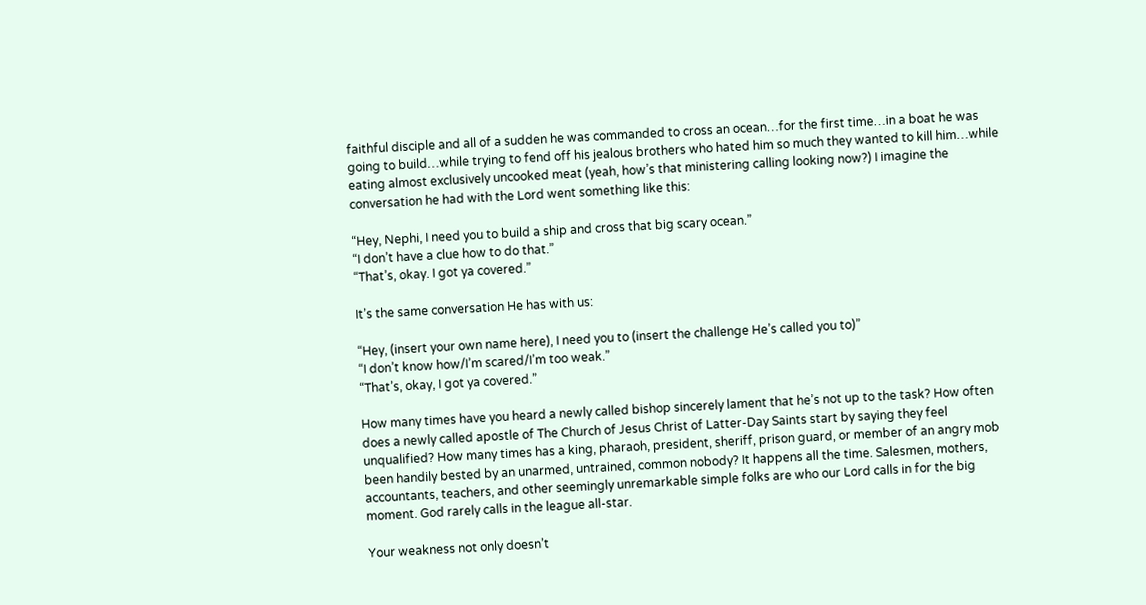faithful disciple and all of a sudden he was commanded to cross an ocean…for the first time…in a boat he was going to build…while trying to fend off his jealous brothers who hated him so much they wanted to kill him…while eating almost exclusively uncooked meat (yeah, how’s that ministering calling looking now?) I imagine the conversation he had with the Lord went something like this:

“Hey, Nephi, I need you to build a ship and cross that big scary ocean.”
“I don’t have a clue how to do that.”
“That’s, okay. I got ya covered.”

It’s the same conversation He has with us:

“Hey, (insert your own name here), I need you to (insert the challenge He’s called you to)”
“I don’t know how/I’m scared/I’m too weak.”
“That’s, okay, I got ya covered.”

How many times have you heard a newly called bishop sincerely lament that he’s not up to the task? How often does a newly called apostle of The Church of Jesus Christ of Latter-Day Saints start by saying they feel unqualified? How many times has a king, pharaoh, president, sheriff, prison guard, or member of an angry mob been handily bested by an unarmed, untrained, common nobody? It happens all the time. Salesmen, mothers, accountants, teachers, and other seemingly unremarkable simple folks are who our Lord calls in for the big moment. God rarely calls in the league all-star.

Your weakness not only doesn’t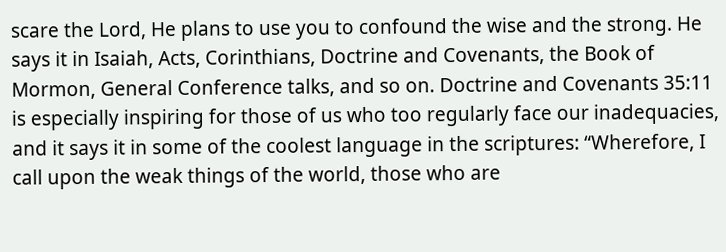scare the Lord, He plans to use you to confound the wise and the strong. He says it in Isaiah, Acts, Corinthians, Doctrine and Covenants, the Book of Mormon, General Conference talks, and so on. Doctrine and Covenants 35:11 is especially inspiring for those of us who too regularly face our inadequacies, and it says it in some of the coolest language in the scriptures: “Wherefore, I call upon the weak things of the world, those who are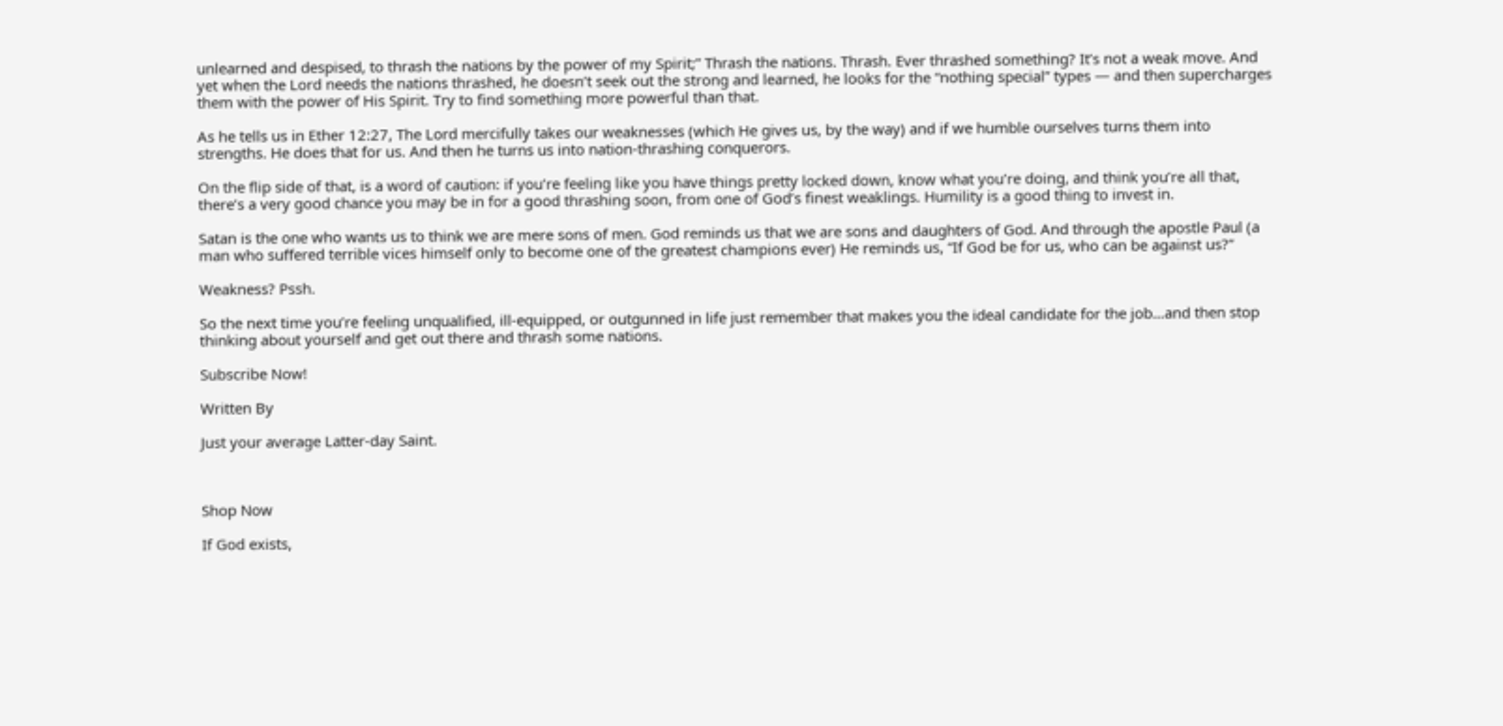unlearned and despised, to thrash the nations by the power of my Spirit;” Thrash the nations. Thrash. Ever thrashed something? It’s not a weak move. And yet when the Lord needs the nations thrashed, he doesn’t seek out the strong and learned, he looks for the “nothing special” types — and then supercharges them with the power of His Spirit. Try to find something more powerful than that.

As he tells us in Ether 12:27, The Lord mercifully takes our weaknesses (which He gives us, by the way) and if we humble ourselves turns them into strengths. He does that for us. And then he turns us into nation-thrashing conquerors.

On the flip side of that, is a word of caution: if you’re feeling like you have things pretty locked down, know what you’re doing, and think you’re all that, there’s a very good chance you may be in for a good thrashing soon, from one of God’s finest weaklings. Humility is a good thing to invest in.

Satan is the one who wants us to think we are mere sons of men. God reminds us that we are sons and daughters of God. And through the apostle Paul (a man who suffered terrible vices himself only to become one of the greatest champions ever) He reminds us, “If God be for us, who can be against us?”

Weakness? Pssh.

So the next time you’re feeling unqualified, ill-equipped, or outgunned in life just remember that makes you the ideal candidate for the job…and then stop thinking about yourself and get out there and thrash some nations.

Subscribe Now!

Written By

Just your average Latter-day Saint.



Shop Now

If God exists,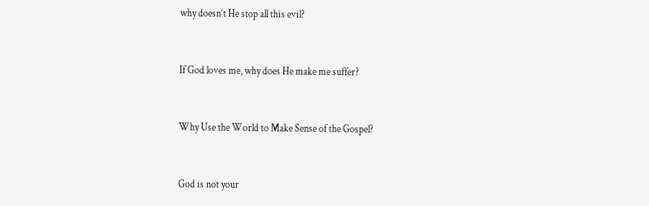why doesn’t He stop all this evil?


If God loves me, why does He make me suffer?


Why Use the World to Make Sense of the Gospel?


God is not your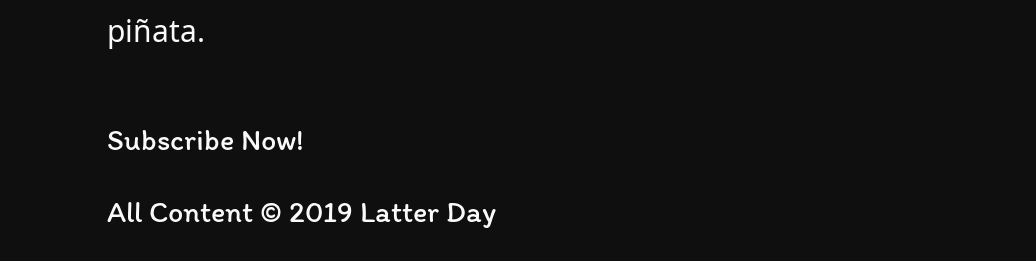piñata.


Subscribe Now!

All Content © 2019 Latter Day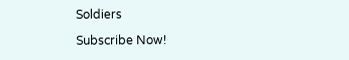Soldiers

Subscribe Now!